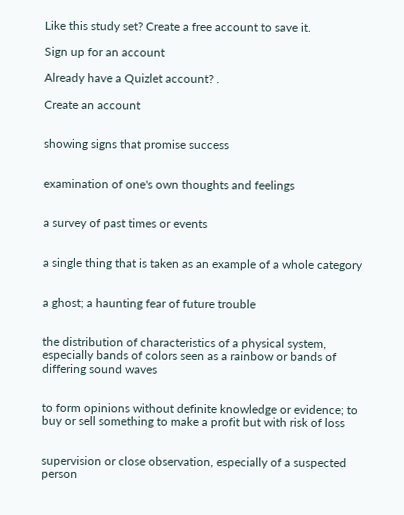Like this study set? Create a free account to save it.

Sign up for an account

Already have a Quizlet account? .

Create an account


showing signs that promise success


examination of one's own thoughts and feelings


a survey of past times or events


a single thing that is taken as an example of a whole category


a ghost; a haunting fear of future trouble


the distribution of characteristics of a physical system, especially bands of colors seen as a rainbow or bands of differing sound waves


to form opinions without definite knowledge or evidence; to buy or sell something to make a profit but with risk of loss


supervision or close observation, especially of a suspected person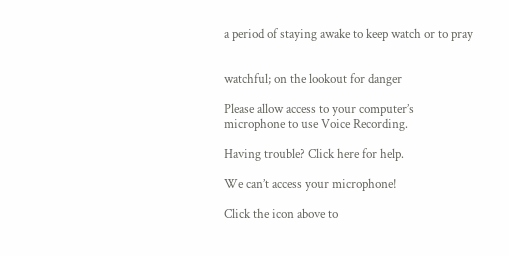a period of staying awake to keep watch or to pray


watchful; on the lookout for danger

Please allow access to your computer’s microphone to use Voice Recording.

Having trouble? Click here for help.

We can’t access your microphone!

Click the icon above to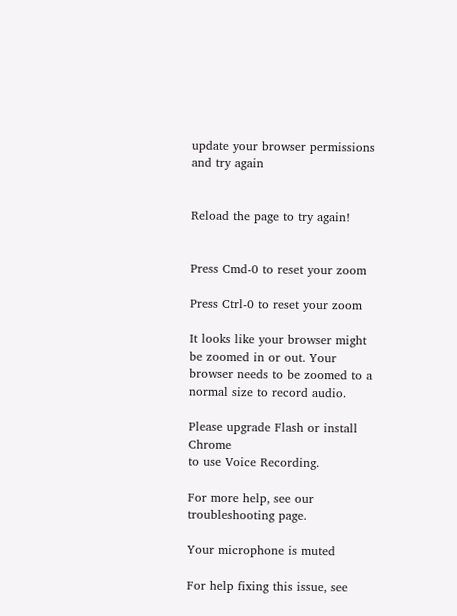update your browser permissions and try again


Reload the page to try again!


Press Cmd-0 to reset your zoom

Press Ctrl-0 to reset your zoom

It looks like your browser might be zoomed in or out. Your browser needs to be zoomed to a normal size to record audio.

Please upgrade Flash or install Chrome
to use Voice Recording.

For more help, see our troubleshooting page.

Your microphone is muted

For help fixing this issue, see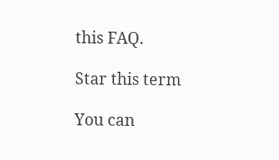this FAQ.

Star this term

You can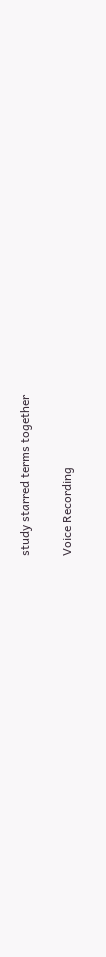study starred terms together

Voice Recording